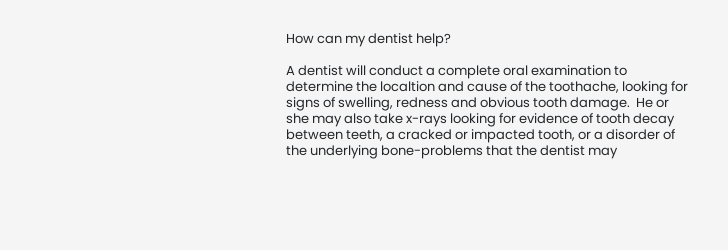How can my dentist help?

A dentist will conduct a complete oral examination to determine the localtion and cause of the toothache, looking for signs of swelling, redness and obvious tooth damage.  He or she may also take x-rays looking for evidence of tooth decay between teeth, a cracked or impacted tooth, or a disorder of the underlying bone-problems that the dentist may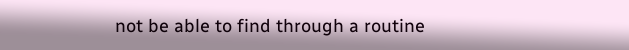not be able to find through a routine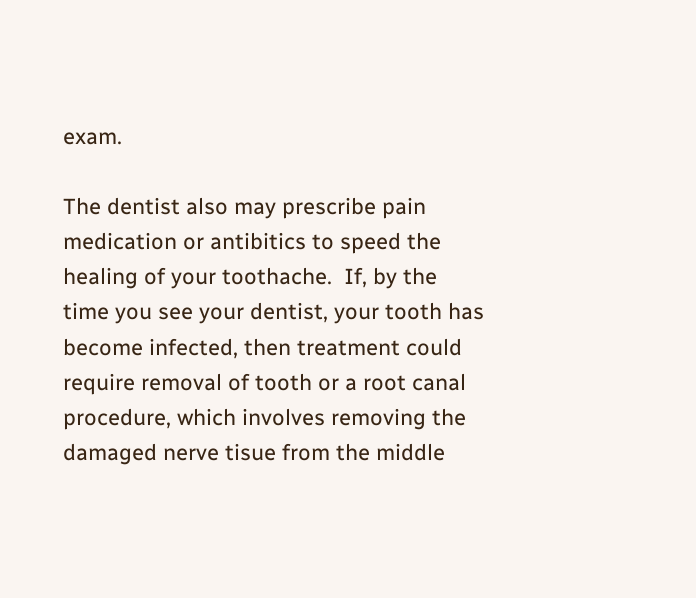exam.

The dentist also may prescribe pain medication or antibitics to speed the healing of your toothache.  If, by the time you see your dentist, your tooth has become infected, then treatment could require removal of tooth or a root canal procedure, which involves removing the damaged nerve tisue from the middle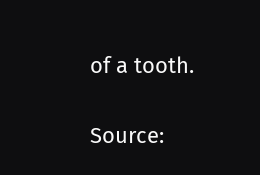of a tooth.

Source: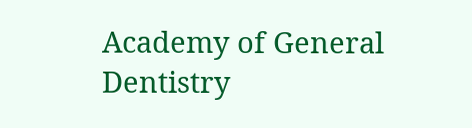Academy of General Dentistry